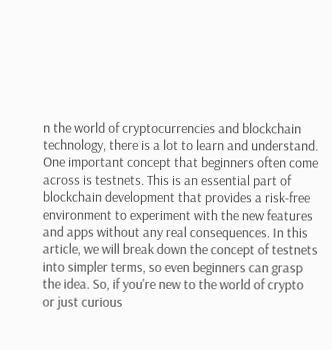n the world of cryptocurrencies and blockchain technology, there is a lot to learn and understand. One important concept that beginners often come across is testnets. This is an essential part of blockchain development that provides a risk-free environment to experiment with the new features and apps without any real consequences. In this article, we will break down the concept of testnets into simpler terms, so even beginners can grasp the idea. So, if you're new to the world of crypto or just curious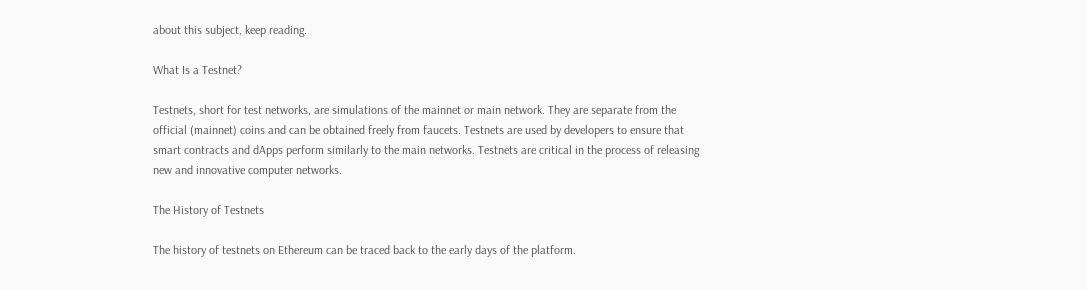about this subject, keep reading.

What Is a Testnet?

Testnets, short for test networks, are simulations of the mainnet or main network. They are separate from the official (mainnet) coins and can be obtained freely from faucets. Testnets are used by developers to ensure that smart contracts and dApps perform similarly to the main networks. Testnets are critical in the process of releasing new and innovative computer networks.

The History of Testnets

The history of testnets on Ethereum can be traced back to the early days of the platform.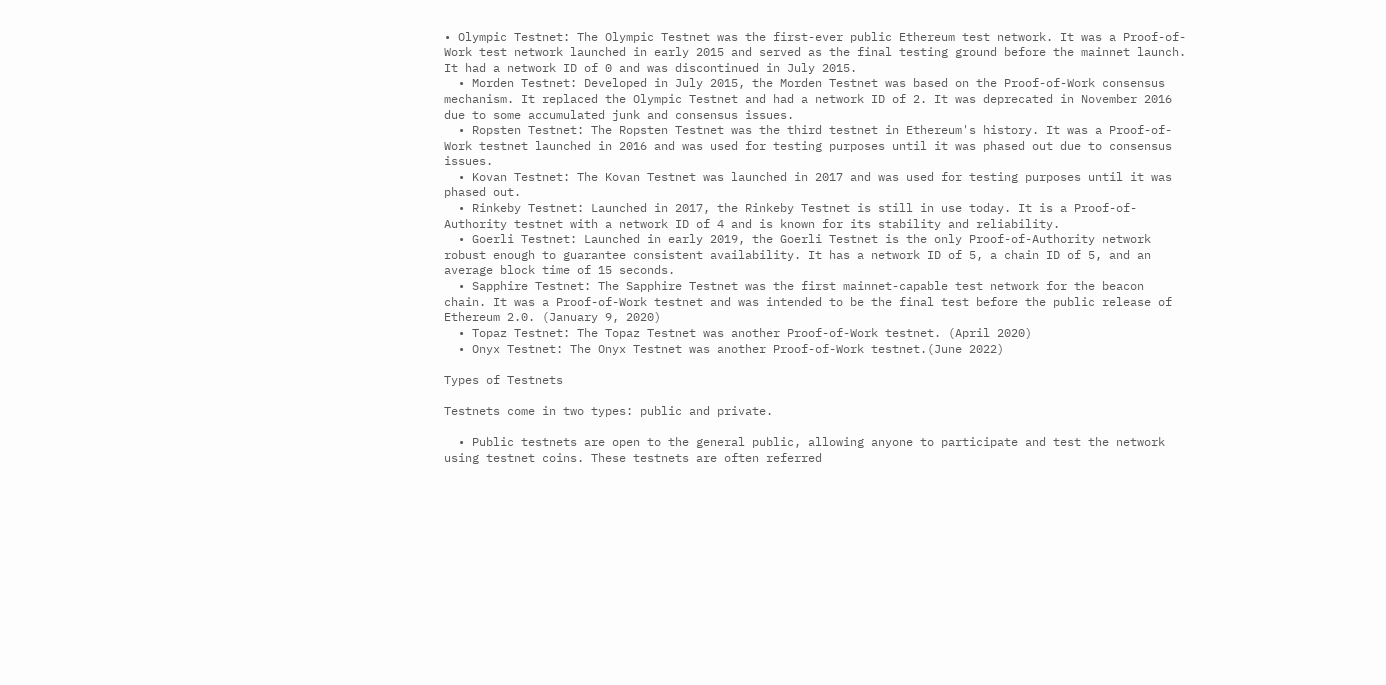• Olympic Testnet: The Olympic Testnet was the first-ever public Ethereum test network. It was a Proof-of-Work test network launched in early 2015 and served as the final testing ground before the mainnet launch. It had a network ID of 0 and was discontinued in July 2015.
  • Morden Testnet: Developed in July 2015, the Morden Testnet was based on the Proof-of-Work consensus mechanism. It replaced the Olympic Testnet and had a network ID of 2. It was deprecated in November 2016 due to some accumulated junk and consensus issues.
  • Ropsten Testnet: The Ropsten Testnet was the third testnet in Ethereum's history. It was a Proof-of-Work testnet launched in 2016 and was used for testing purposes until it was phased out due to consensus issues.
  • Kovan Testnet: The Kovan Testnet was launched in 2017 and was used for testing purposes until it was phased out.
  • Rinkeby Testnet: Launched in 2017, the Rinkeby Testnet is still in use today. It is a Proof-of-Authority testnet with a network ID of 4 and is known for its stability and reliability.
  • Goerli Testnet: Launched in early 2019, the Goerli Testnet is the only Proof-of-Authority network robust enough to guarantee consistent availability. It has a network ID of 5, a chain ID of 5, and an average block time of 15 seconds.
  • Sapphire Testnet: The Sapphire Testnet was the first mainnet-capable test network for the beacon chain. It was a Proof-of-Work testnet and was intended to be the final test before the public release of Ethereum 2.0. (January 9, 2020)
  • Topaz Testnet: The Topaz Testnet was another Proof-of-Work testnet. (April 2020)
  • Onyx Testnet: The Onyx Testnet was another Proof-of-Work testnet.(June 2022)

Types of Testnets

Testnets come in two types: public and private.

  • Public testnets are open to the general public, allowing anyone to participate and test the network using testnet coins. These testnets are often referred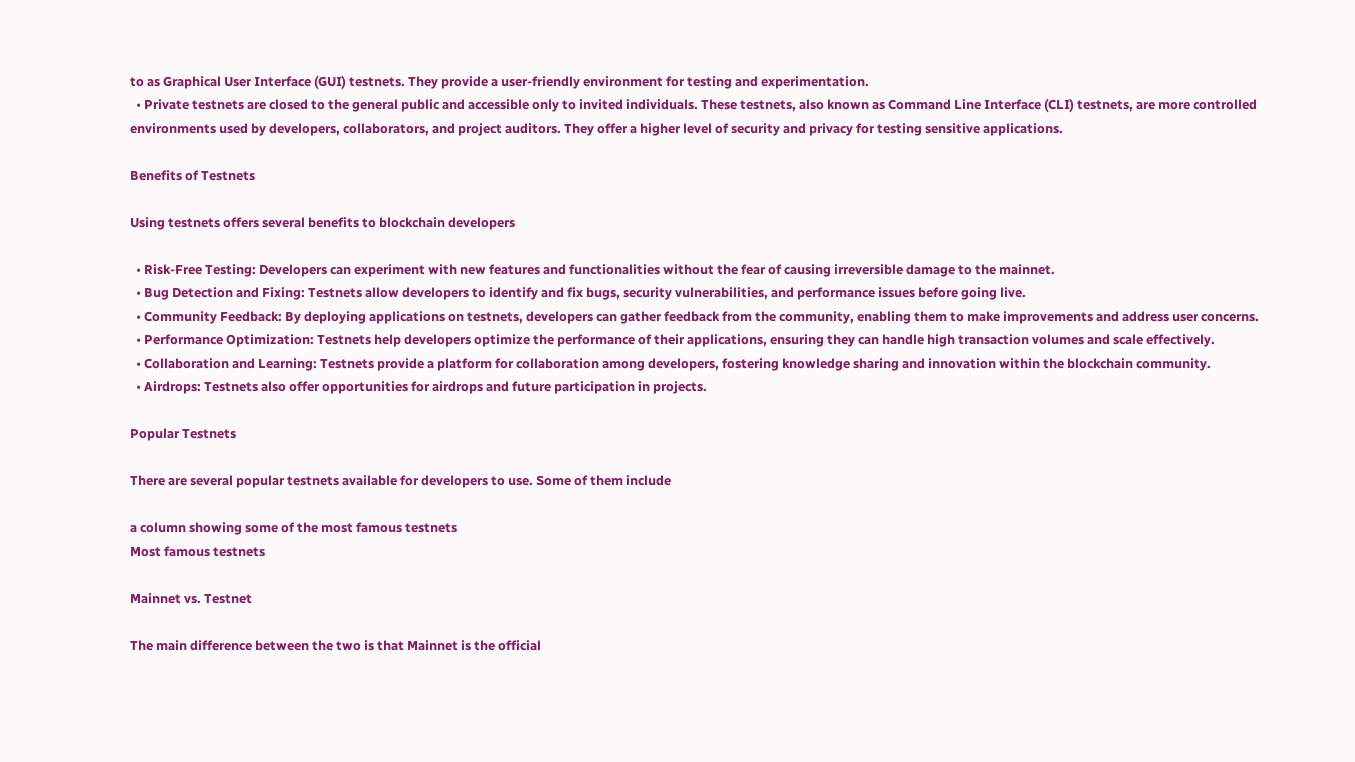to as Graphical User Interface (GUI) testnets. They provide a user-friendly environment for testing and experimentation.
  • Private testnets are closed to the general public and accessible only to invited individuals. These testnets, also known as Command Line Interface (CLI) testnets, are more controlled environments used by developers, collaborators, and project auditors. They offer a higher level of security and privacy for testing sensitive applications.

Benefits of Testnets

Using testnets offers several benefits to blockchain developers

  • Risk-Free Testing: Developers can experiment with new features and functionalities without the fear of causing irreversible damage to the mainnet.
  • Bug Detection and Fixing: Testnets allow developers to identify and fix bugs, security vulnerabilities, and performance issues before going live.
  • Community Feedback: By deploying applications on testnets, developers can gather feedback from the community, enabling them to make improvements and address user concerns.
  • Performance Optimization: Testnets help developers optimize the performance of their applications, ensuring they can handle high transaction volumes and scale effectively.
  • Collaboration and Learning: Testnets provide a platform for collaboration among developers, fostering knowledge sharing and innovation within the blockchain community.
  • Airdrops: Testnets also offer opportunities for airdrops and future participation in projects.

Popular Testnets

There are several popular testnets available for developers to use. Some of them include

a column showing some of the most famous testnets
Most famous testnets

Mainnet vs. Testnet

The main difference between the two is that Mainnet is the official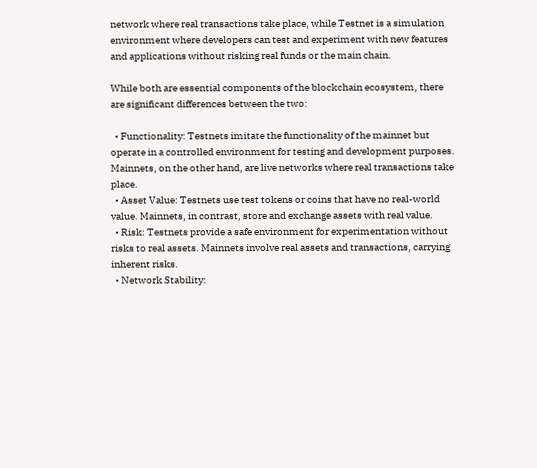network where real transactions take place, while Testnet is a simulation environment where developers can test and experiment with new features and applications without risking real funds or the main chain.

While both are essential components of the blockchain ecosystem, there are significant differences between the two:

  • Functionality: Testnets imitate the functionality of the mainnet but operate in a controlled environment for testing and development purposes. Mainnets, on the other hand, are live networks where real transactions take place.
  • Asset Value: Testnets use test tokens or coins that have no real-world value. Mainnets, in contrast, store and exchange assets with real value.
  • Risk: Testnets provide a safe environment for experimentation without risks to real assets. Mainnets involve real assets and transactions, carrying inherent risks.
  • Network Stability: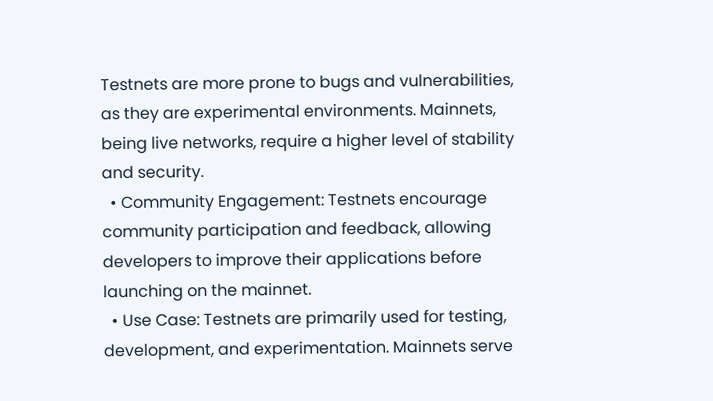Testnets are more prone to bugs and vulnerabilities, as they are experimental environments. Mainnets, being live networks, require a higher level of stability and security.
  • Community Engagement: Testnets encourage community participation and feedback, allowing developers to improve their applications before launching on the mainnet.
  • Use Case: Testnets are primarily used for testing, development, and experimentation. Mainnets serve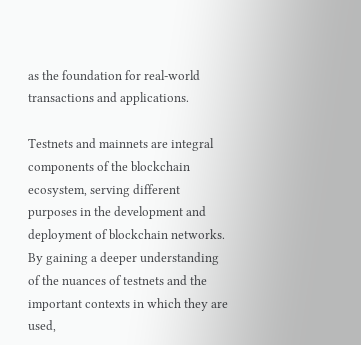as the foundation for real-world transactions and applications.

Testnets and mainnets are integral components of the blockchain ecosystem, serving different purposes in the development and deployment of blockchain networks. By gaining a deeper understanding of the nuances of testnets and the important contexts in which they are used,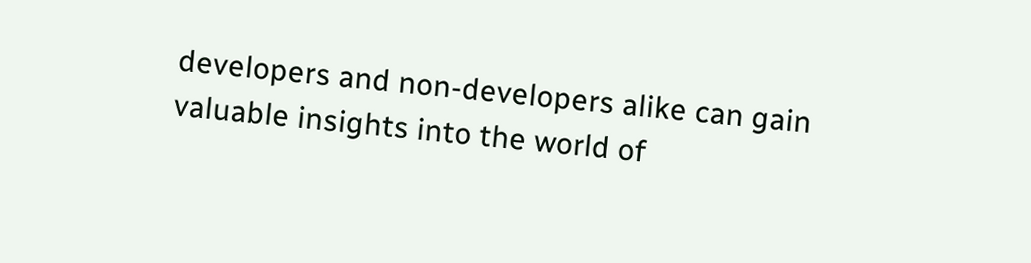developers and non-developers alike can gain valuable insights into the world of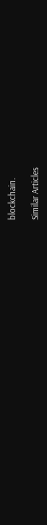blockchain.

Similar Articles